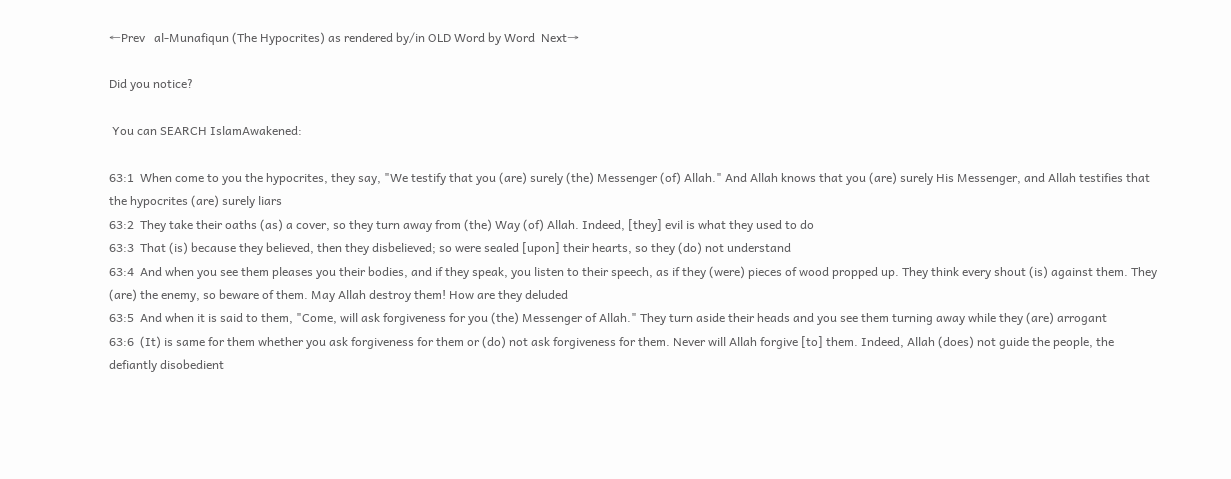←Prev   al-Munafiqun (The Hypocrites) as rendered by/in OLD Word by Word  Next→

Did you notice?

 You can SEARCH IslamAwakened:

63:1  When come to you the hypocrites, they say, "We testify that you (are) surely (the) Messenger (of) Allah." And Allah knows that you (are) surely His Messenger, and Allah testifies that the hypocrites (are) surely liars
63:2  They take their oaths (as) a cover, so they turn away from (the) Way (of) Allah. Indeed, [they] evil is what they used to do
63:3  That (is) because they believed, then they disbelieved; so were sealed [upon] their hearts, so they (do) not understand
63:4  And when you see them pleases you their bodies, and if they speak, you listen to their speech, as if they (were) pieces of wood propped up. They think every shout (is) against them. They (are) the enemy, so beware of them. May Allah destroy them! How are they deluded
63:5  And when it is said to them, "Come, will ask forgiveness for you (the) Messenger of Allah." They turn aside their heads and you see them turning away while they (are) arrogant
63:6  (It) is same for them whether you ask forgiveness for them or (do) not ask forgiveness for them. Never will Allah forgive [to] them. Indeed, Allah (does) not guide the people, the defiantly disobedient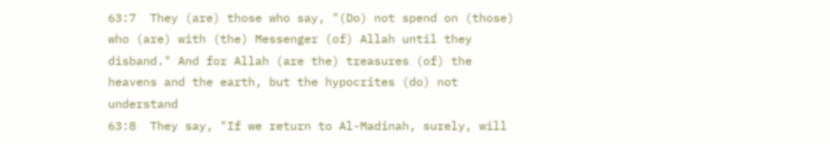63:7  They (are) those who say, "(Do) not spend on (those) who (are) with (the) Messenger (of) Allah until they disband." And for Allah (are the) treasures (of) the heavens and the earth, but the hypocrites (do) not understand
63:8  They say, "If we return to Al-Madinah, surely, will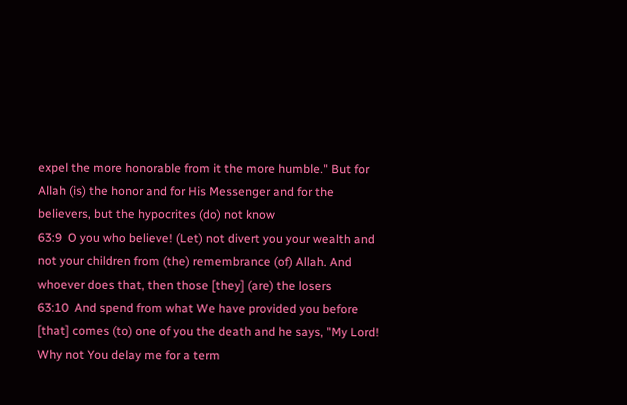expel the more honorable from it the more humble." But for Allah (is) the honor and for His Messenger and for the believers, but the hypocrites (do) not know
63:9  O you who believe! (Let) not divert you your wealth and not your children from (the) remembrance (of) Allah. And whoever does that, then those [they] (are) the losers
63:10  And spend from what We have provided you before [that] comes (to) one of you the death and he says, "My Lord! Why not You delay me for a term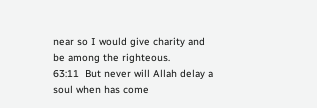near so I would give charity and be among the righteous.
63:11  But never will Allah delay a soul when has come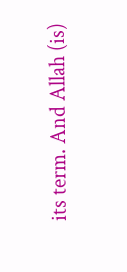its term. And Allah (is)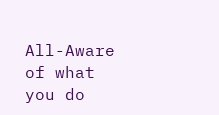All-Aware of what you do